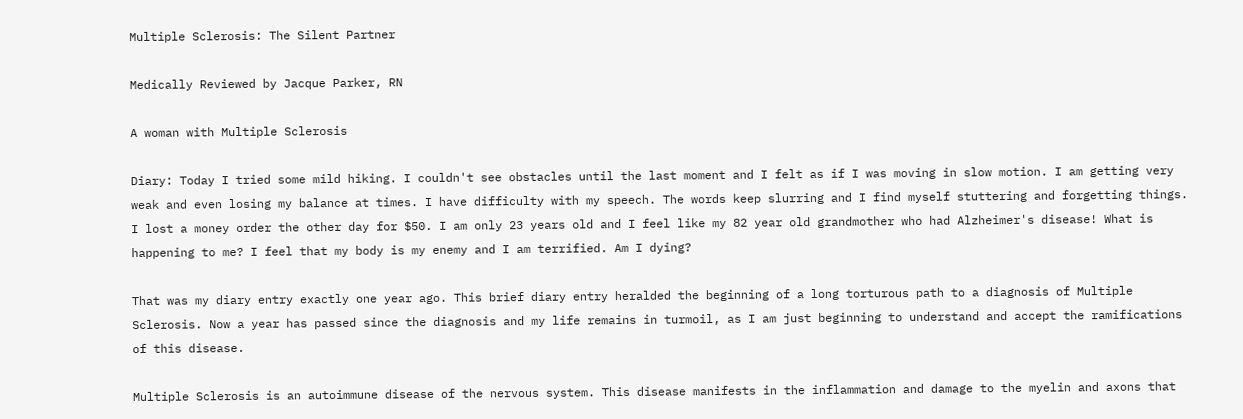Multiple Sclerosis: The Silent Partner

Medically Reviewed by Jacque Parker, RN

A woman with Multiple Sclerosis

Diary: Today I tried some mild hiking. I couldn't see obstacles until the last moment and I felt as if I was moving in slow motion. I am getting very weak and even losing my balance at times. I have difficulty with my speech. The words keep slurring and I find myself stuttering and forgetting things. I lost a money order the other day for $50. I am only 23 years old and I feel like my 82 year old grandmother who had Alzheimer's disease! What is happening to me? I feel that my body is my enemy and I am terrified. Am I dying?

That was my diary entry exactly one year ago. This brief diary entry heralded the beginning of a long torturous path to a diagnosis of Multiple Sclerosis. Now a year has passed since the diagnosis and my life remains in turmoil, as I am just beginning to understand and accept the ramifications of this disease.

Multiple Sclerosis is an autoimmune disease of the nervous system. This disease manifests in the inflammation and damage to the myelin and axons that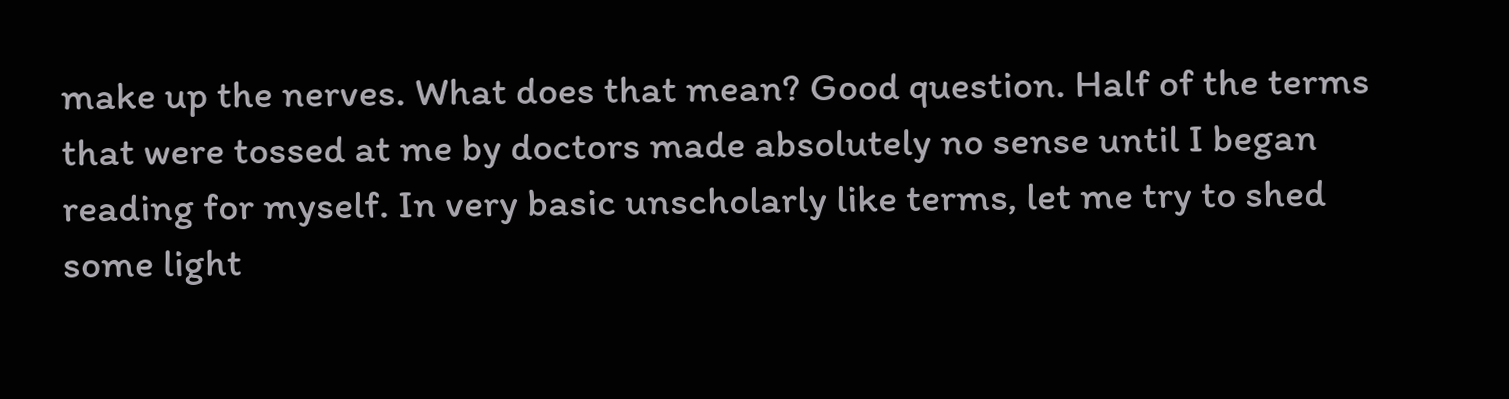make up the nerves. What does that mean? Good question. Half of the terms that were tossed at me by doctors made absolutely no sense until I began reading for myself. In very basic unscholarly like terms, let me try to shed some light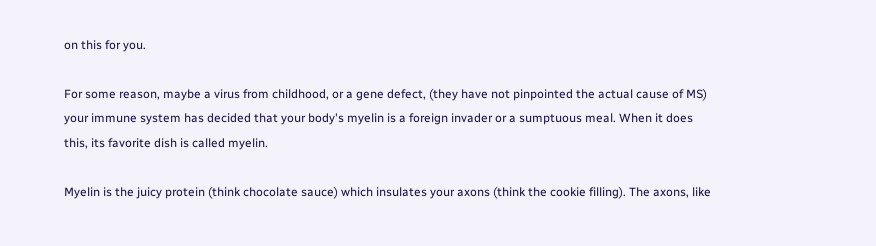on this for you.

For some reason, maybe a virus from childhood, or a gene defect, (they have not pinpointed the actual cause of MS) your immune system has decided that your body's myelin is a foreign invader or a sumptuous meal. When it does this, its favorite dish is called myelin.

Myelin is the juicy protein (think chocolate sauce) which insulates your axons (think the cookie filling). The axons, like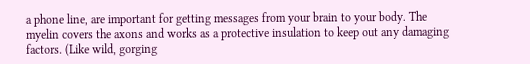a phone line, are important for getting messages from your brain to your body. The myelin covers the axons and works as a protective insulation to keep out any damaging factors. (Like wild, gorging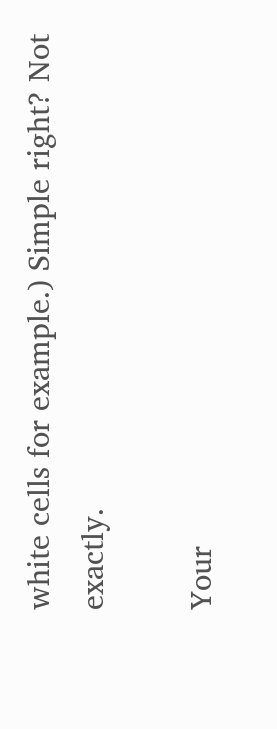white cells for example.) Simple right? Not exactly.

Your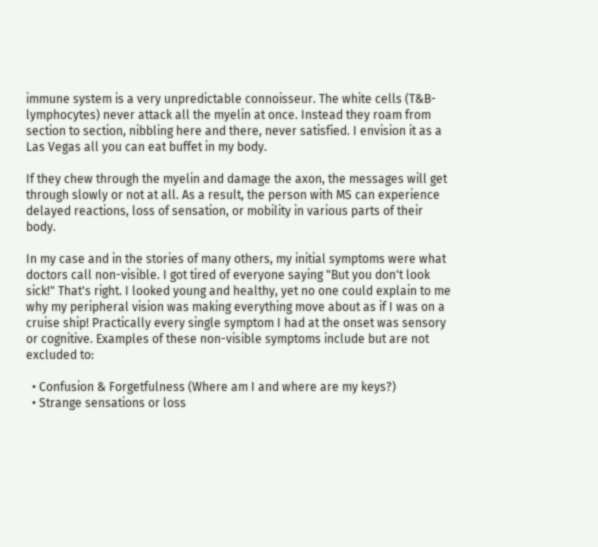immune system is a very unpredictable connoisseur. The white cells (T&B-lymphocytes) never attack all the myelin at once. Instead they roam from section to section, nibbling here and there, never satisfied. I envision it as a Las Vegas all you can eat buffet in my body.

If they chew through the myelin and damage the axon, the messages will get through slowly or not at all. As a result, the person with MS can experience delayed reactions, loss of sensation, or mobility in various parts of their body.

In my case and in the stories of many others, my initial symptoms were what doctors call non-visible. I got tired of everyone saying "But you don't look sick!" That's right. I looked young and healthy, yet no one could explain to me why my peripheral vision was making everything move about as if I was on a cruise ship! Practically every single symptom I had at the onset was sensory or cognitive. Examples of these non-visible symptoms include but are not excluded to:

  • Confusion & Forgetfulness (Where am I and where are my keys?)
  • Strange sensations or loss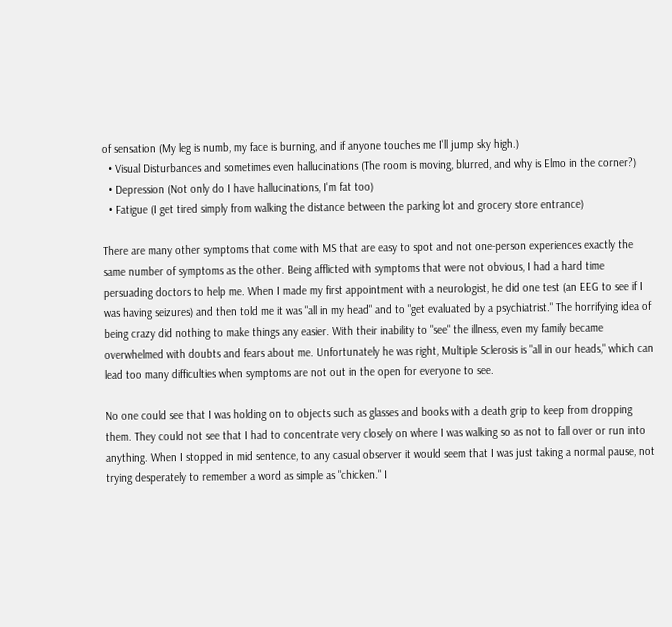of sensation (My leg is numb, my face is burning, and if anyone touches me I'll jump sky high.)
  • Visual Disturbances and sometimes even hallucinations (The room is moving, blurred, and why is Elmo in the corner?)
  • Depression (Not only do I have hallucinations, I'm fat too)
  • Fatigue (I get tired simply from walking the distance between the parking lot and grocery store entrance)

There are many other symptoms that come with MS that are easy to spot and not one-person experiences exactly the same number of symptoms as the other. Being afflicted with symptoms that were not obvious, I had a hard time persuading doctors to help me. When I made my first appointment with a neurologist, he did one test (an EEG to see if I was having seizures) and then told me it was "all in my head" and to "get evaluated by a psychiatrist." The horrifying idea of being crazy did nothing to make things any easier. With their inability to "see" the illness, even my family became overwhelmed with doubts and fears about me. Unfortunately he was right, Multiple Sclerosis is "all in our heads," which can lead too many difficulties when symptoms are not out in the open for everyone to see.

No one could see that I was holding on to objects such as glasses and books with a death grip to keep from dropping them. They could not see that I had to concentrate very closely on where I was walking so as not to fall over or run into anything. When I stopped in mid sentence, to any casual observer it would seem that I was just taking a normal pause, not trying desperately to remember a word as simple as "chicken." I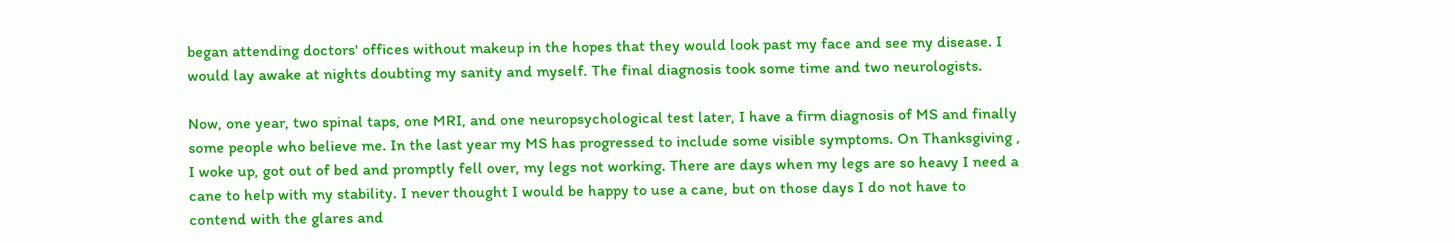began attending doctors' offices without makeup in the hopes that they would look past my face and see my disease. I would lay awake at nights doubting my sanity and myself. The final diagnosis took some time and two neurologists.

Now, one year, two spinal taps, one MRI, and one neuropsychological test later, I have a firm diagnosis of MS and finally some people who believe me. In the last year my MS has progressed to include some visible symptoms. On Thanksgiving , I woke up, got out of bed and promptly fell over, my legs not working. There are days when my legs are so heavy I need a cane to help with my stability. I never thought I would be happy to use a cane, but on those days I do not have to contend with the glares and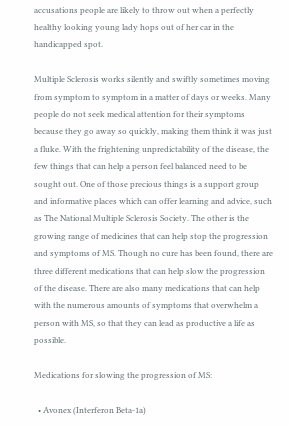accusations people are likely to throw out when a perfectly healthy looking young lady hops out of her car in the handicapped spot.

Multiple Sclerosis works silently and swiftly sometimes moving from symptom to symptom in a matter of days or weeks. Many people do not seek medical attention for their symptoms because they go away so quickly, making them think it was just a fluke. With the frightening unpredictability of the disease, the few things that can help a person feel balanced need to be sought out. One of those precious things is a support group and informative places which can offer learning and advice, such as The National Multiple Sclerosis Society. The other is the growing range of medicines that can help stop the progression and symptoms of MS. Though no cure has been found, there are three different medications that can help slow the progression of the disease. There are also many medications that can help with the numerous amounts of symptoms that overwhelm a person with MS, so that they can lead as productive a life as possible.

Medications for slowing the progression of MS:

  • Avonex (Interferon Beta-1a)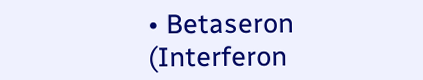• Betaseron (Interferon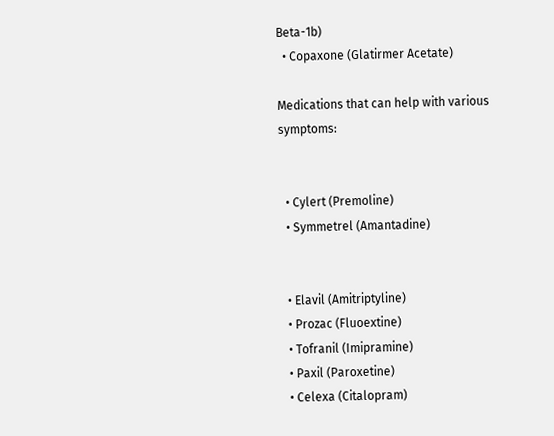Beta-1b)
  • Copaxone (Glatirmer Acetate)

Medications that can help with various symptoms:


  • Cylert (Premoline)
  • Symmetrel (Amantadine)


  • Elavil (Amitriptyline)
  • Prozac (Fluoextine)
  • Tofranil (Imipramine)
  • Paxil (Paroxetine)
  • Celexa (Citalopram)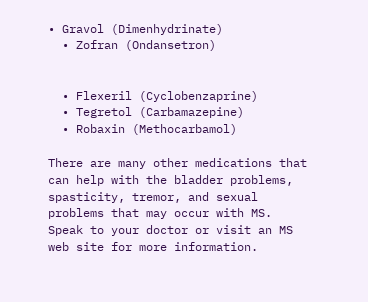• Gravol (Dimenhydrinate)
  • Zofran (Ondansetron)


  • Flexeril (Cyclobenzaprine)
  • Tegretol (Carbamazepine)
  • Robaxin (Methocarbamol)

There are many other medications that can help with the bladder problems, spasticity, tremor, and sexual problems that may occur with MS. Speak to your doctor or visit an MS web site for more information.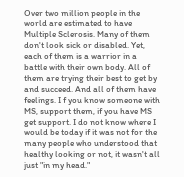Over two million people in the world are estimated to have Multiple Sclerosis. Many of them don't look sick or disabled. Yet, each of them is a warrior in a battle with their own body. All of them are trying their best to get by and succeed. And all of them have feelings. I f you know someone with MS, support them, if you have MS get support. I do not know where I would be today if it was not for the many people who understood that healthy looking or not, it wasn't all just "in my head."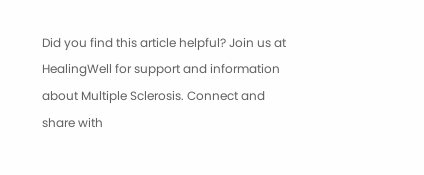Did you find this article helpful? Join us at HealingWell for support and information about Multiple Sclerosis. Connect and share with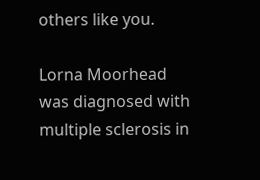others like you.

Lorna Moorhead was diagnosed with multiple sclerosis in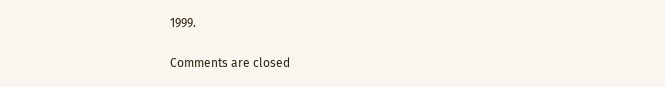1999.

Comments are closed